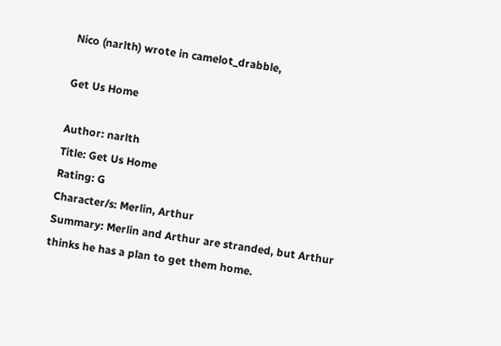Nico (narlth) wrote in camelot_drabble,

Get Us Home

Author: narlth
Title: Get Us Home
Rating: G
Character/s: Merlin, Arthur
Summary: Merlin and Arthur are stranded, but Arthur thinks he has a plan to get them home.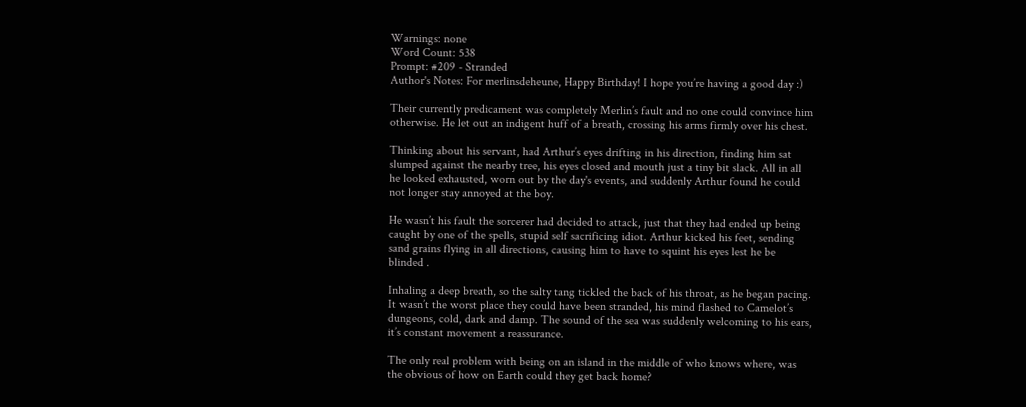Warnings: none
Word Count: 538
Prompt: #209 - Stranded
Author's Notes: For merlinsdeheune, Happy Birthday! I hope you’re having a good day :)

Their currently predicament was completely Merlin’s fault and no one could convince him otherwise. He let out an indigent huff of a breath, crossing his arms firmly over his chest.

Thinking about his servant, had Arthur’s eyes drifting in his direction, finding him sat slumped against the nearby tree, his eyes closed and mouth just a tiny bit slack. All in all he looked exhausted, worn out by the day's events, and suddenly Arthur found he could not longer stay annoyed at the boy.

He wasn’t his fault the sorcerer had decided to attack, just that they had ended up being caught by one of the spells, stupid self sacrificing idiot. Arthur kicked his feet, sending sand grains flying in all directions, causing him to have to squint his eyes lest he be blinded .

Inhaling a deep breath, so the salty tang tickled the back of his throat, as he began pacing. It wasn’t the worst place they could have been stranded, his mind flashed to Camelot’s dungeons, cold, dark and damp. The sound of the sea was suddenly welcoming to his ears, it’s constant movement a reassurance.

The only real problem with being on an island in the middle of who knows where, was the obvious of how on Earth could they get back home?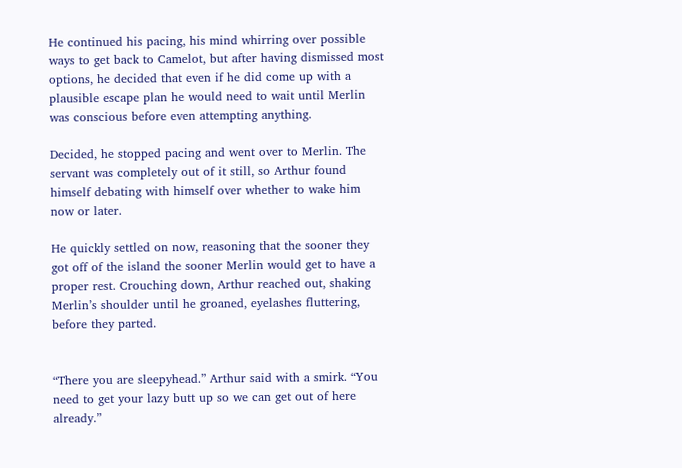He continued his pacing, his mind whirring over possible ways to get back to Camelot, but after having dismissed most options, he decided that even if he did come up with a plausible escape plan he would need to wait until Merlin was conscious before even attempting anything.

Decided, he stopped pacing and went over to Merlin. The servant was completely out of it still, so Arthur found himself debating with himself over whether to wake him now or later.

He quickly settled on now, reasoning that the sooner they got off of the island the sooner Merlin would get to have a proper rest. Crouching down, Arthur reached out, shaking Merlin’s shoulder until he groaned, eyelashes fluttering, before they parted.


“There you are sleepyhead.” Arthur said with a smirk. “You need to get your lazy butt up so we can get out of here already.”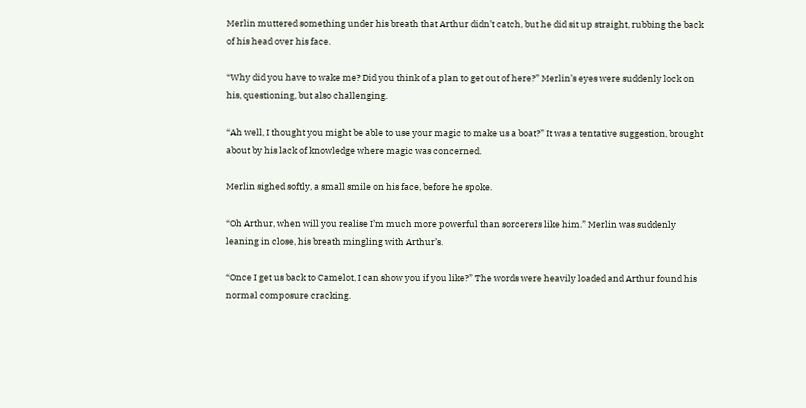Merlin muttered something under his breath that Arthur didn’t catch, but he did sit up straight, rubbing the back of his head over his face.

“Why did you have to wake me? Did you think of a plan to get out of here?” Merlin’s eyes were suddenly lock on his, questioning, but also challenging.

“Ah well, I thought you might be able to use your magic to make us a boat?” It was a tentative suggestion, brought about by his lack of knowledge where magic was concerned.

Merlin sighed softly, a small smile on his face, before he spoke.

“Oh Arthur, when will you realise I’m much more powerful than sorcerers like him.” Merlin was suddenly leaning in close, his breath mingling with Arthur’s.

“Once I get us back to Camelot, I can show you if you like?” The words were heavily loaded and Arthur found his normal composure cracking.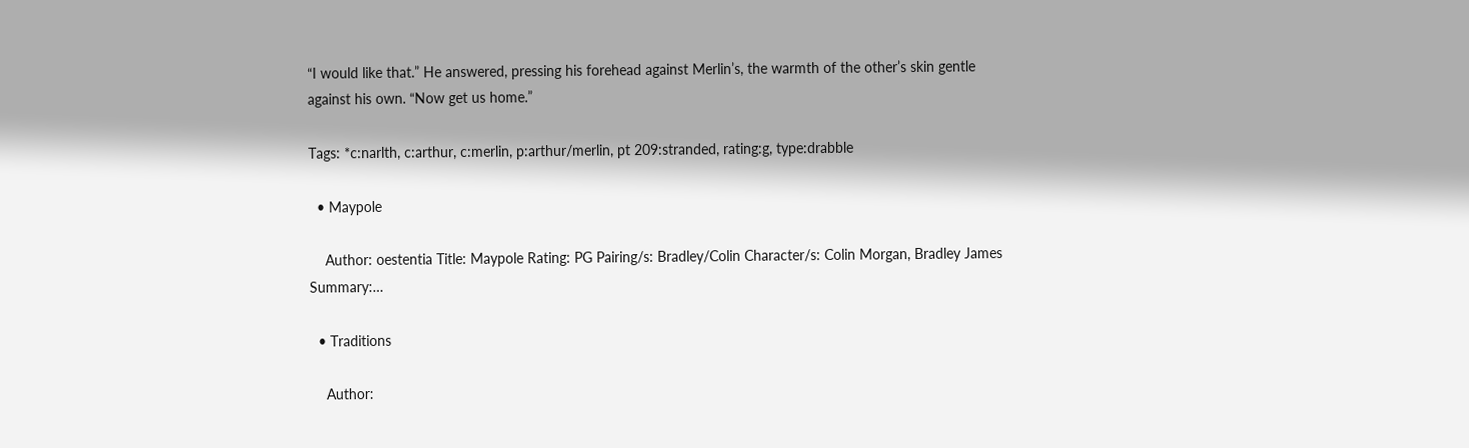“I would like that.” He answered, pressing his forehead against Merlin’s, the warmth of the other’s skin gentle against his own. “Now get us home.”

Tags: *c:narlth, c:arthur, c:merlin, p:arthur/merlin, pt 209:stranded, rating:g, type:drabble

  • Maypole

    Author: oestentia Title: Maypole Rating: PG Pairing/s: Bradley/Colin Character/s: Colin Morgan, Bradley James Summary:…

  • Traditions

    Author: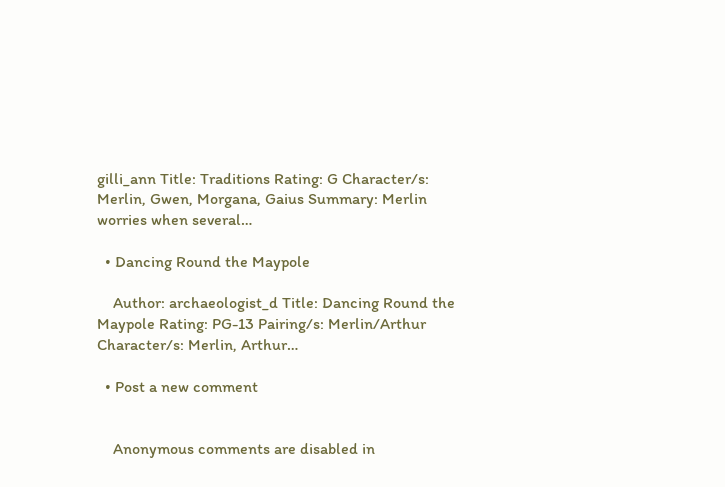gilli_ann Title: Traditions Rating: G Character/s: Merlin, Gwen, Morgana, Gaius Summary: Merlin worries when several…

  • Dancing Round the Maypole

    Author: archaeologist_d Title: Dancing Round the Maypole Rating: PG-13 Pairing/s: Merlin/Arthur Character/s: Merlin, Arthur…

  • Post a new comment


    Anonymous comments are disabled in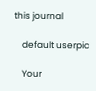this journal

    default userpic

    Your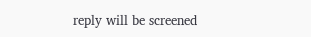reply will be screened